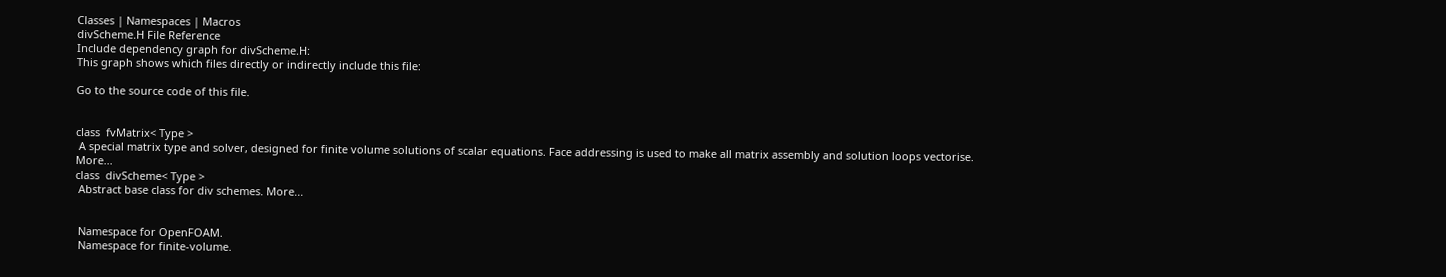Classes | Namespaces | Macros
divScheme.H File Reference
Include dependency graph for divScheme.H:
This graph shows which files directly or indirectly include this file:

Go to the source code of this file.


class  fvMatrix< Type >
 A special matrix type and solver, designed for finite volume solutions of scalar equations. Face addressing is used to make all matrix assembly and solution loops vectorise. More...
class  divScheme< Type >
 Abstract base class for div schemes. More...


 Namespace for OpenFOAM.
 Namespace for finite-volume.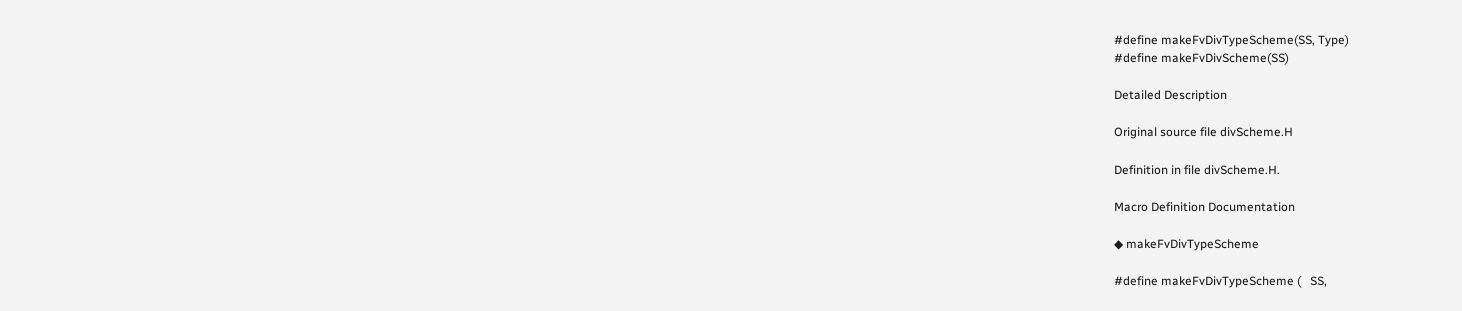#define makeFvDivTypeScheme(SS, Type)
#define makeFvDivScheme(SS)

Detailed Description

Original source file divScheme.H

Definition in file divScheme.H.

Macro Definition Documentation

◆ makeFvDivTypeScheme

#define makeFvDivTypeScheme (   SS,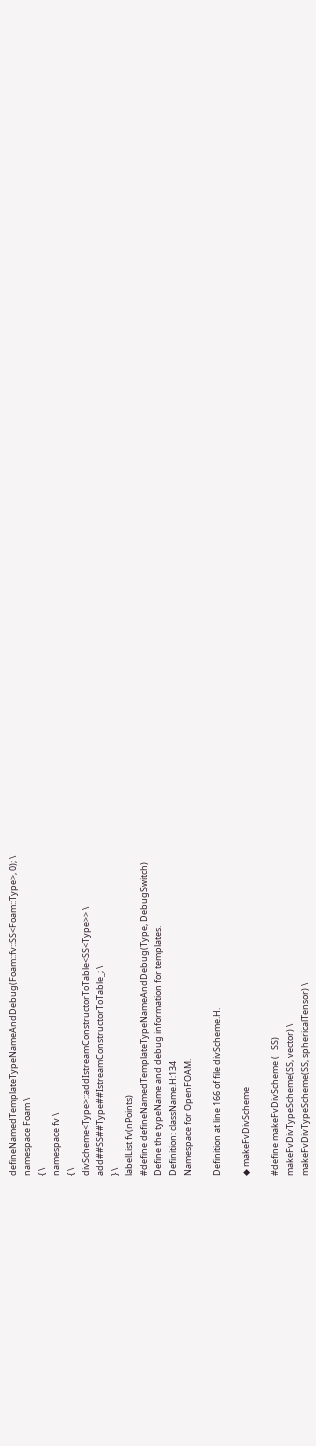defineNamedTemplateTypeNameAndDebug(Foam::fv::SS<Foam::Type>, 0); \
namespace Foam \
{ \
namespace fv \
{ \
divScheme<Type>::addIstreamConstructorToTable<SS<Type>> \
add##SS##Type##IstreamConstructorToTable_; \
} \
labelList fv(nPoints)
#define defineNamedTemplateTypeNameAndDebug(Type, DebugSwitch)
Define the typeName and debug information for templates.
Definition: className.H:134
Namespace for OpenFOAM.

Definition at line 166 of file divScheme.H.

◆ makeFvDivScheme

#define makeFvDivScheme (   SS)
makeFvDivTypeScheme(SS, vector) \
makeFvDivTypeScheme(SS, sphericalTensor) \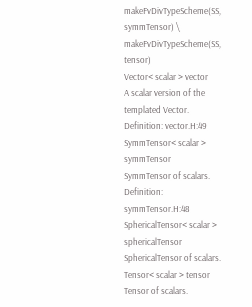makeFvDivTypeScheme(SS, symmTensor) \
makeFvDivTypeScheme(SS, tensor)
Vector< scalar > vector
A scalar version of the templated Vector.
Definition: vector.H:49
SymmTensor< scalar > symmTensor
SymmTensor of scalars.
Definition: symmTensor.H:48
SphericalTensor< scalar > sphericalTensor
SphericalTensor of scalars.
Tensor< scalar > tensor
Tensor of scalars.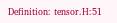Definition: tensor.H:51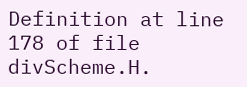Definition at line 178 of file divScheme.H.